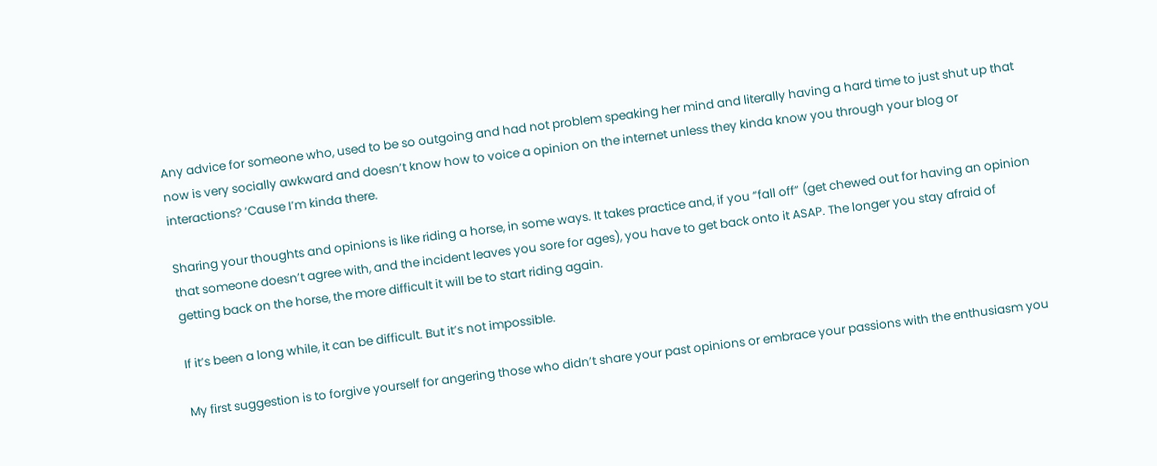Any advice for someone who, used to be so outgoing and had not problem speaking her mind and literally having a hard time to just shut up that now is very socially awkward and doesn’t know how to voice a opinion on the internet unless they kinda know you through your blog or interactions? ‘Cause I’m kinda there.

Sharing your thoughts and opinions is like riding a horse, in some ways. It takes practice and, if you “fall off” (get chewed out for having an opinion that someone doesn’t agree with, and the incident leaves you sore for ages), you have to get back onto it ASAP. The longer you stay afraid of getting back on the horse, the more difficult it will be to start riding again.

If it’s been a long while, it can be difficult. But it’s not impossible.

My first suggestion is to forgive yourself for angering those who didn’t share your past opinions or embrace your passions with the enthusiasm you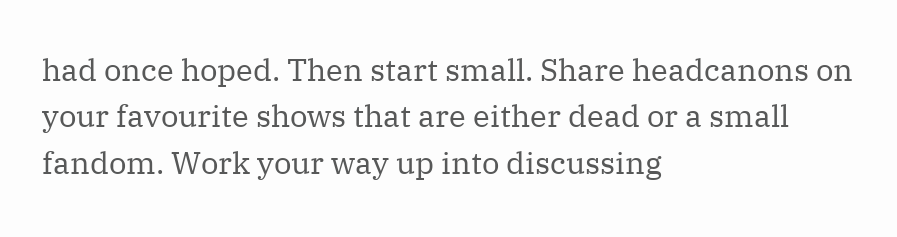had once hoped. Then start small. Share headcanons on your favourite shows that are either dead or a small fandom. Work your way up into discussing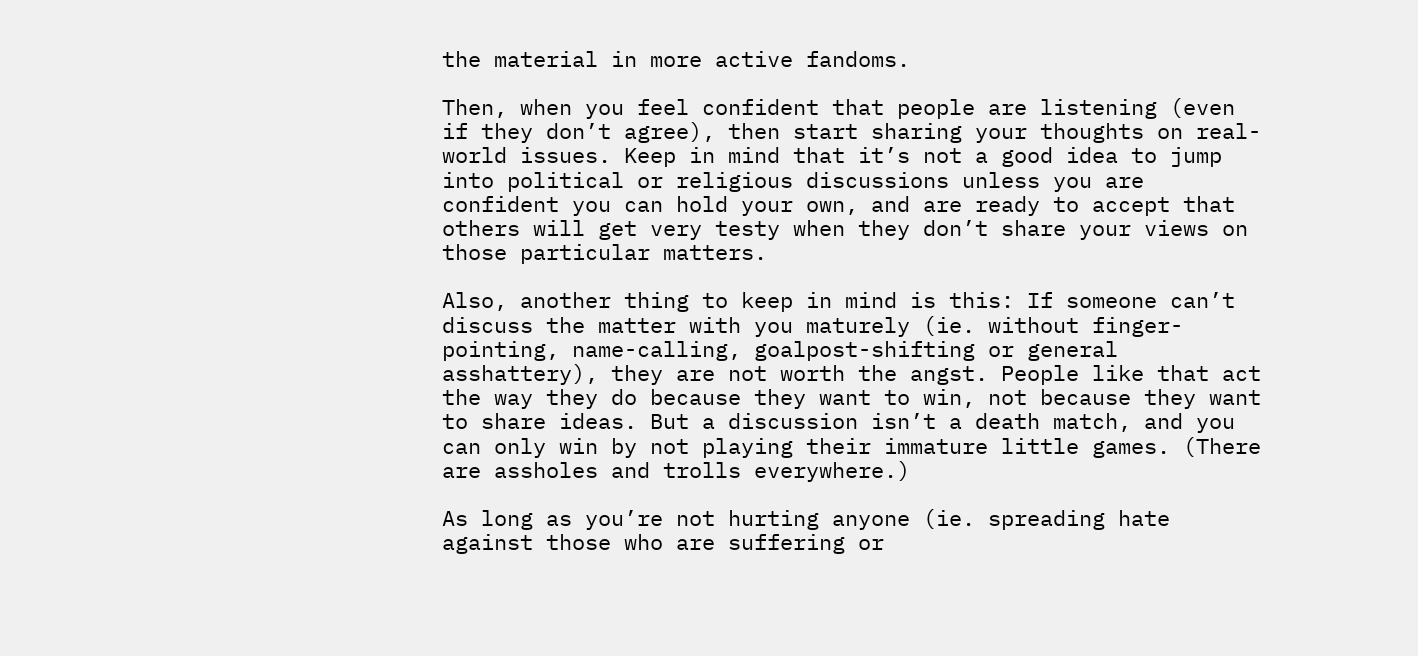the material in more active fandoms.

Then, when you feel confident that people are listening (even if they don’t agree), then start sharing your thoughts on real-world issues. Keep in mind that it’s not a good idea to jump into political or religious discussions unless you are confident you can hold your own, and are ready to accept that others will get very testy when they don’t share your views on those particular matters.

Also, another thing to keep in mind is this: If someone can’t discuss the matter with you maturely (ie. without finger-pointing, name-calling, goalpost-shifting or general asshattery), they are not worth the angst. People like that act the way they do because they want to win, not because they want to share ideas. But a discussion isn’t a death match, and you can only win by not playing their immature little games. (There are assholes and trolls everywhere.)

As long as you’re not hurting anyone (ie. spreading hate against those who are suffering or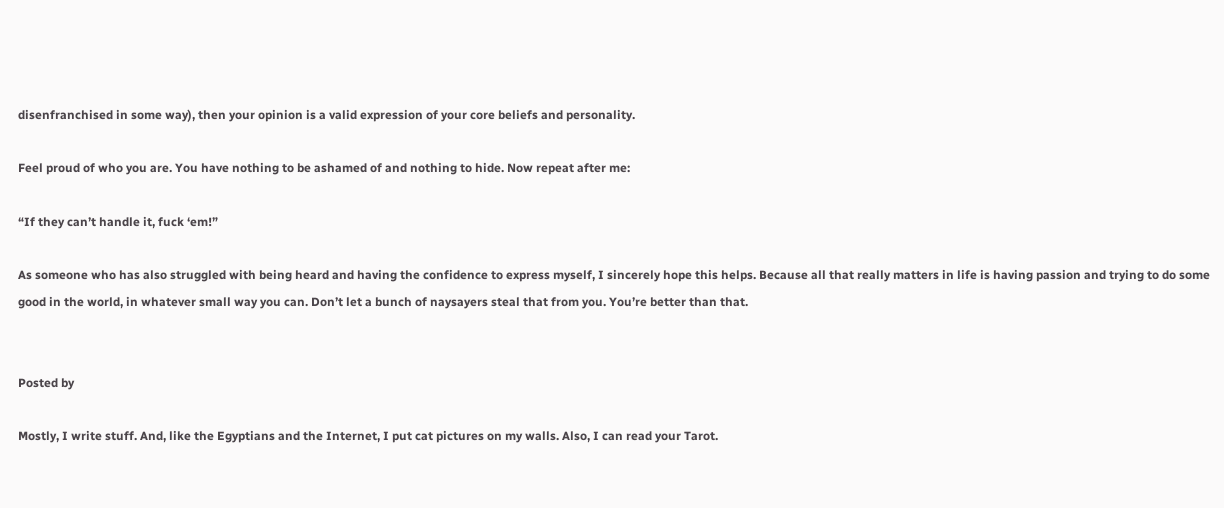disenfranchised in some way), then your opinion is a valid expression of your core beliefs and personality.

Feel proud of who you are. You have nothing to be ashamed of and nothing to hide. Now repeat after me:

“If they can’t handle it, fuck ‘em!”

As someone who has also struggled with being heard and having the confidence to express myself, I sincerely hope this helps. Because all that really matters in life is having passion and trying to do some good in the world, in whatever small way you can. Don’t let a bunch of naysayers steal that from you. You’re better than that.


Posted by

Mostly, I write stuff. And, like the Egyptians and the Internet, I put cat pictures on my walls. Also, I can read your Tarot.